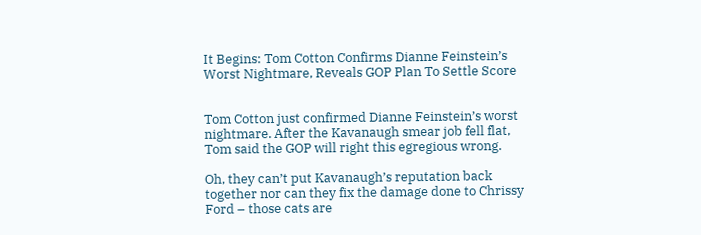It Begins: Tom Cotton Confirms Dianne Feinstein’s Worst Nightmare, Reveals GOP Plan To Settle Score


Tom Cotton just confirmed Dianne Feinstein’s worst nightmare. After the Kavanaugh smear job fell flat, Tom said the GOP will right this egregious wrong.

Oh, they can’t put Kavanaugh’s reputation back together nor can they fix the damage done to Chrissy Ford – those cats are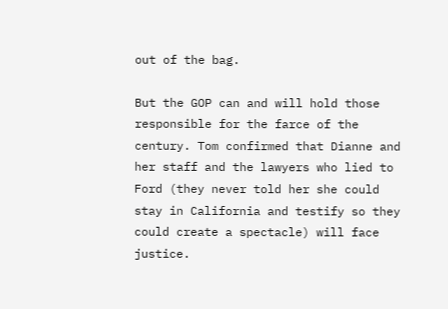out of the bag.

But the GOP can and will hold those responsible for the farce of the century. Tom confirmed that Dianne and her staff and the lawyers who lied to Ford (they never told her she could stay in California and testify so they could create a spectacle) will face justice.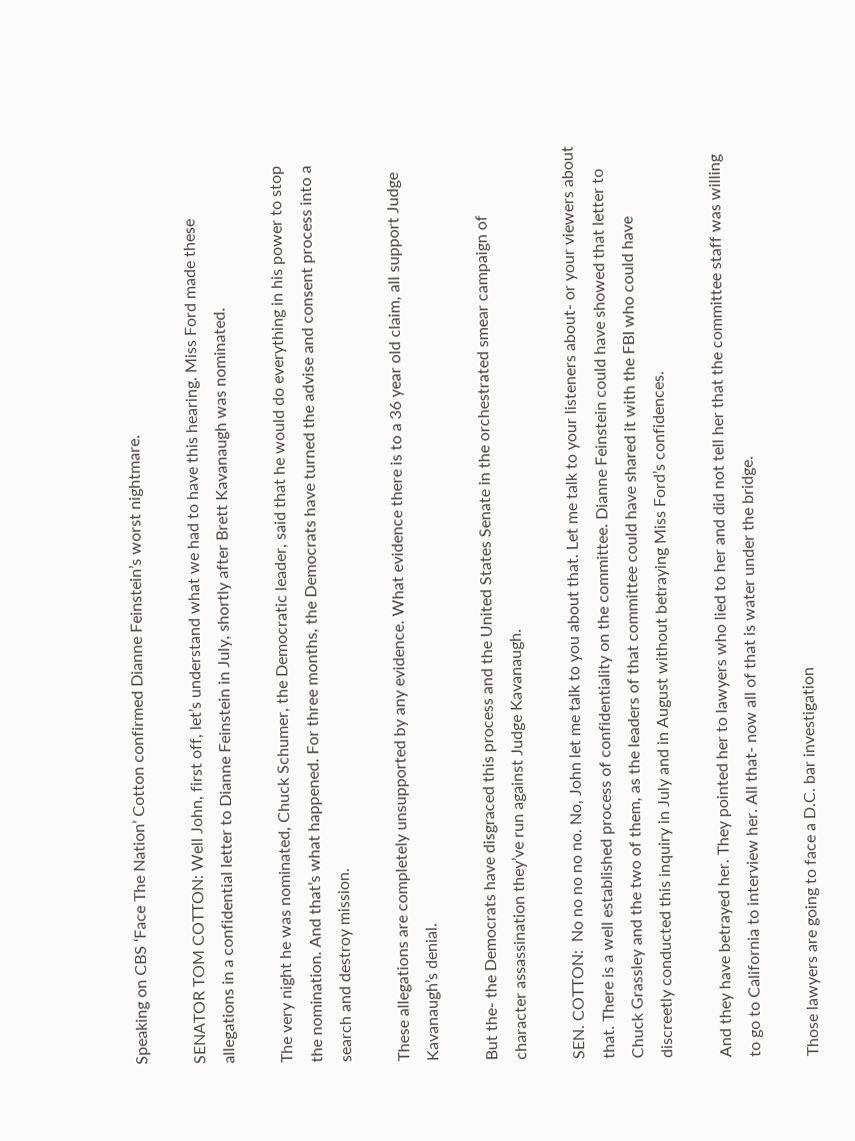Speaking on CBS ‘Face The Nation’ Cotton confirmed Dianne Feinstein’s worst nightmare.

SENATOR TOM COTTON: Well John, first off, let’s understand what we had to have this hearing. Miss Ford made these allegations in a confidential letter to Dianne Feinstein in July, shortly after Brett Kavanaugh was nominated.

The very night he was nominated, Chuck Schumer, the Democratic leader, said that he would do everything in his power to stop the nomination. And that’s what happened. For three months, the Democrats have turned the advise and consent process into a search and destroy mission.

These allegations are completely unsupported by any evidence. What evidence there is to a 36 year old claim, all support Judge Kavanaugh’s denial.

But the- the Democrats have disgraced this process and the United States Senate in the orchestrated smear campaign of character assassination they’ve run against Judge Kavanaugh.

SEN. COTTON:  No no no no no. No, John let me talk to you about that. Let me talk to your listeners about- or your viewers about that. There is a well established process of confidentiality on the committee. Dianne Feinstein could have showed that letter to Chuck Grassley and the two of them, as the leaders of that committee could have shared it with the FBI who could have discreetly conducted this inquiry in July and in August without betraying Miss Ford’s confidences.

And they have betrayed her. They pointed her to lawyers who lied to her and did not tell her that the committee staff was willing to go to California to interview her. All that- now all of that is water under the bridge.

Those lawyers are going to face a D.C. bar investigation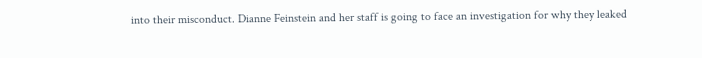into their misconduct. Dianne Feinstein and her staff is going to face an investigation for why they leaked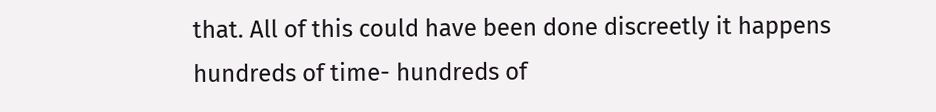that. All of this could have been done discreetly it happens hundreds of time- hundreds of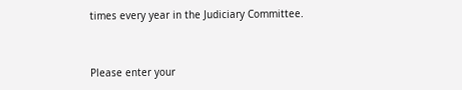times every year in the Judiciary Committee.


Please enter your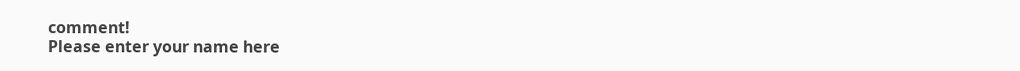comment!
Please enter your name here